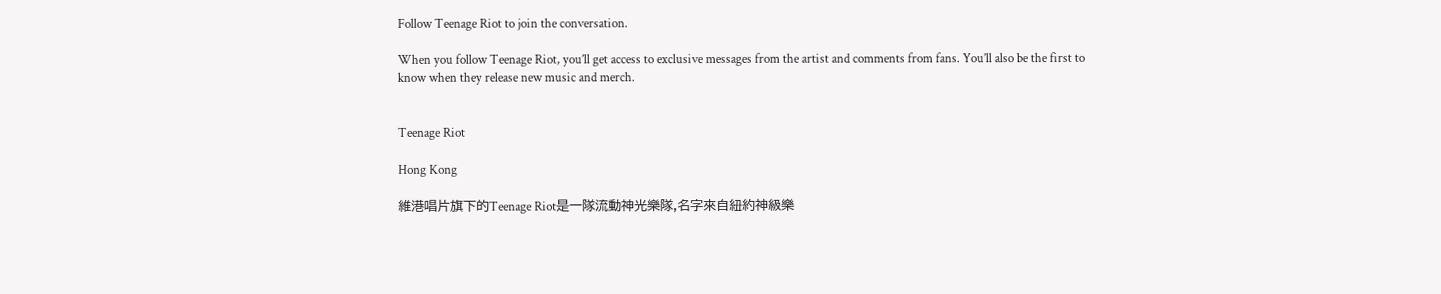Follow Teenage Riot to join the conversation.

When you follow Teenage Riot, you’ll get access to exclusive messages from the artist and comments from fans. You’ll also be the first to know when they release new music and merch.


Teenage Riot

Hong Kong

維港唱片旗下的Teenage Riot是一隊流動神光樂隊,名字來自紐約神級樂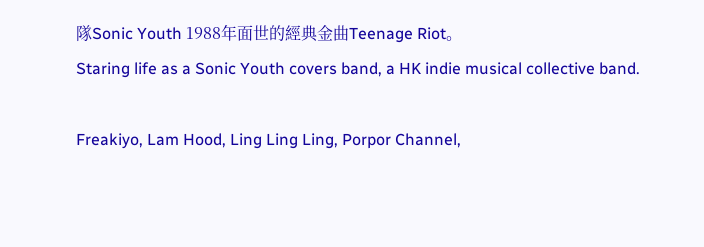隊Sonic Youth 1988年面世的經典金曲Teenage Riot。
Staring life as a Sonic Youth covers band, a HK indie musical collective band.

Freakiyo, Lam Hood, Ling Ling Ling, Porpor Channel,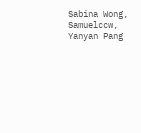Sabina Wong, Samuelccw, Yanyan Pang